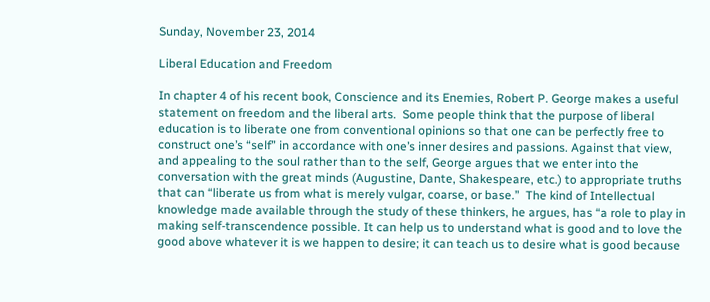Sunday, November 23, 2014

Liberal Education and Freedom

In chapter 4 of his recent book, Conscience and its Enemies, Robert P. George makes a useful statement on freedom and the liberal arts.  Some people think that the purpose of liberal education is to liberate one from conventional opinions so that one can be perfectly free to construct one’s “self” in accordance with one’s inner desires and passions. Against that view, and appealing to the soul rather than to the self, George argues that we enter into the conversation with the great minds (Augustine, Dante, Shakespeare, etc.) to appropriate truths that can “liberate us from what is merely vulgar, coarse, or base.”  The kind of Intellectual knowledge made available through the study of these thinkers, he argues, has “a role to play in making self-transcendence possible. It can help us to understand what is good and to love the good above whatever it is we happen to desire; it can teach us to desire what is good because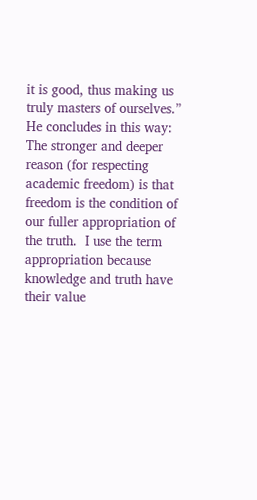it is good, thus making us truly masters of ourselves.” He concludes in this way:
The stronger and deeper reason (for respecting academic freedom) is that freedom is the condition of our fuller appropriation of the truth.  I use the term appropriation because knowledge and truth have their value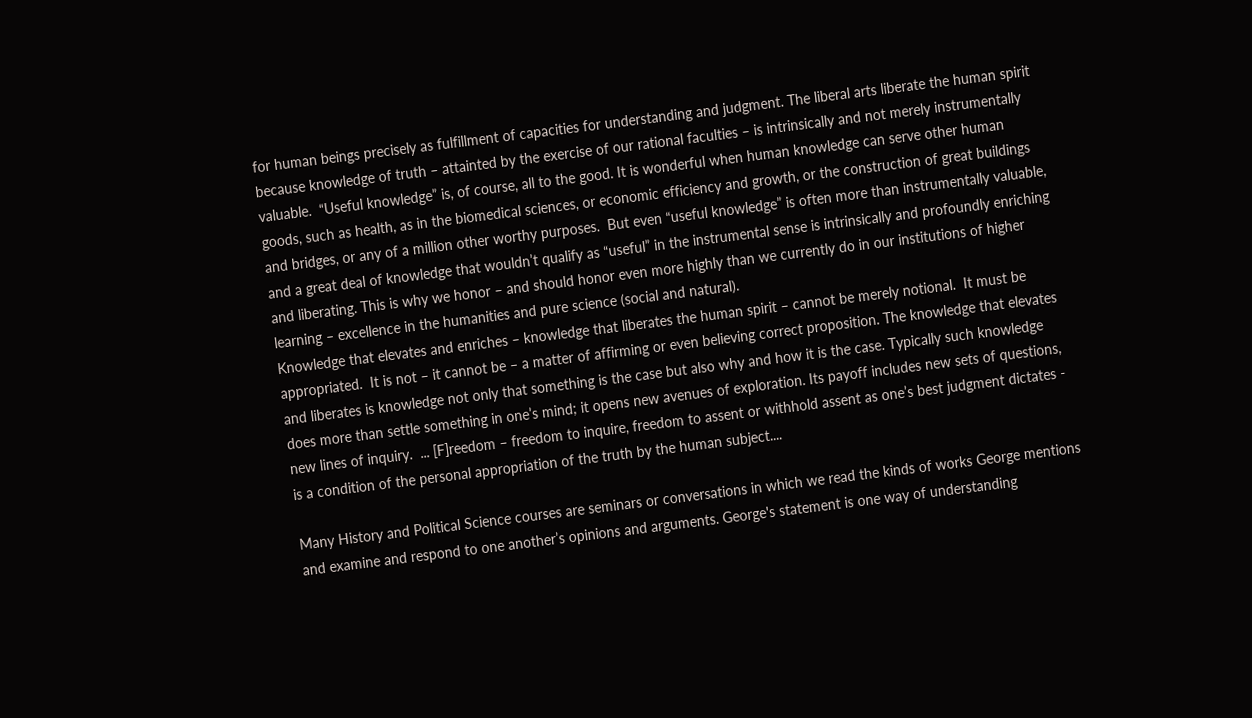for human beings precisely as fulfillment of capacities for understanding and judgment. The liberal arts liberate the human spirit because knowledge of truth – attainted by the exercise of our rational faculties – is intrinsically and not merely instrumentally valuable.  “Useful knowledge” is, of course, all to the good. It is wonderful when human knowledge can serve other human goods, such as health, as in the biomedical sciences, or economic efficiency and growth, or the construction of great buildings and bridges, or any of a million other worthy purposes.  But even “useful knowledge” is often more than instrumentally valuable, and a great deal of knowledge that wouldn’t qualify as “useful” in the instrumental sense is intrinsically and profoundly enriching and liberating. This is why we honor – and should honor even more highly than we currently do in our institutions of higher learning – excellence in the humanities and pure science (social and natural).
Knowledge that elevates and enriches – knowledge that liberates the human spirit – cannot be merely notional.  It must be appropriated.  It is not – it cannot be – a matter of affirming or even believing correct proposition. The knowledge that elevates and liberates is knowledge not only that something is the case but also why and how it is the case. Typically such knowledge does more than settle something in one’s mind; it opens new avenues of exploration. Its payoff includes new sets of questions, new lines of inquiry.  ... [F]reedom – freedom to inquire, freedom to assent or withhold assent as one’s best judgment dictates - is a condition of the personal appropriation of the truth by the human subject....

Many History and Political Science courses are seminars or conversations in which we read the kinds of works George mentions and examine and respond to one another’s opinions and arguments. George's statement is one way of understanding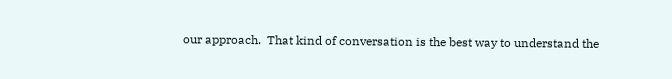our approach.  That kind of conversation is the best way to understand the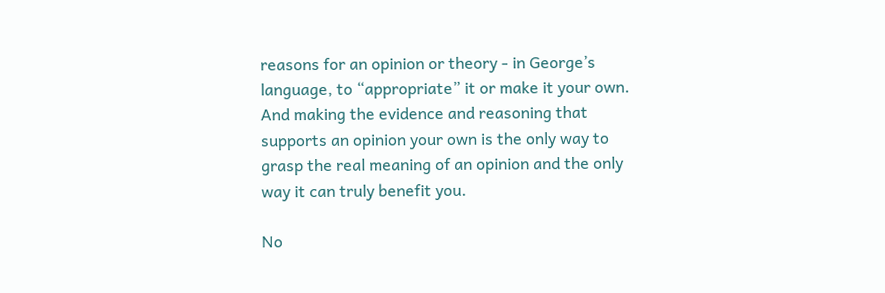reasons for an opinion or theory - in George’s language, to “appropriate” it or make it your own.  And making the evidence and reasoning that supports an opinion your own is the only way to grasp the real meaning of an opinion and the only way it can truly benefit you.

No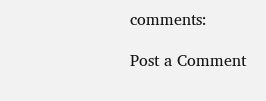comments:

Post a Comment